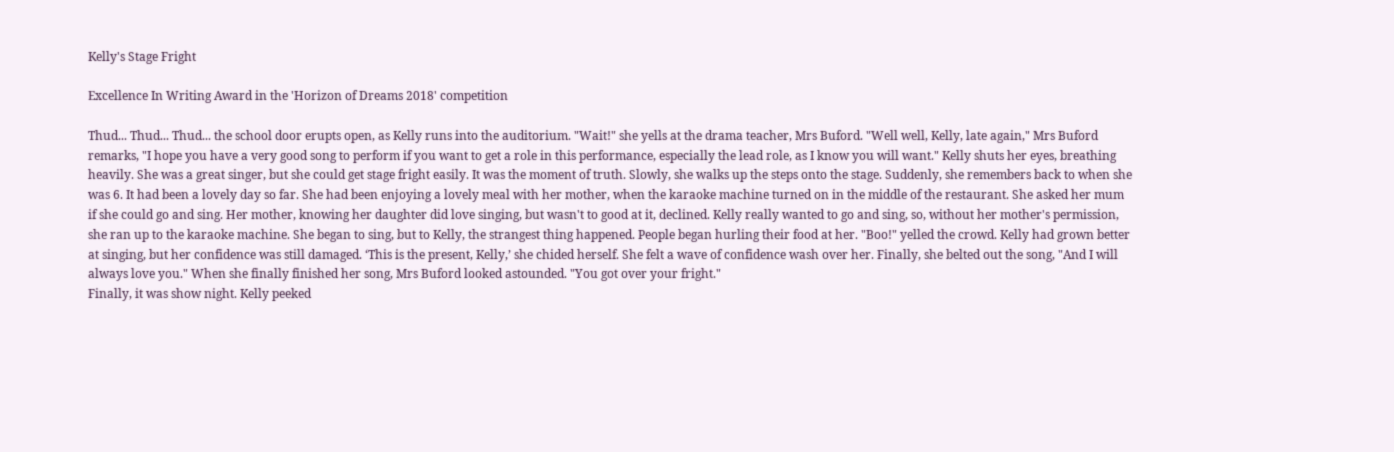Kelly's Stage Fright

Excellence In Writing Award in the 'Horizon of Dreams 2018' competition

Thud... Thud... Thud... the school door erupts open, as Kelly runs into the auditorium. "Wait!" she yells at the drama teacher, Mrs Buford. "Well well, Kelly, late again," Mrs Buford remarks, "I hope you have a very good song to perform if you want to get a role in this performance, especially the lead role, as I know you will want." Kelly shuts her eyes, breathing heavily. She was a great singer, but she could get stage fright easily. It was the moment of truth. Slowly, she walks up the steps onto the stage. Suddenly, she remembers back to when she was 6. It had been a lovely day so far. She had been enjoying a lovely meal with her mother, when the karaoke machine turned on in the middle of the restaurant. She asked her mum if she could go and sing. Her mother, knowing her daughter did love singing, but wasn't to good at it, declined. Kelly really wanted to go and sing, so, without her mother's permission, she ran up to the karaoke machine. She began to sing, but to Kelly, the strangest thing happened. People began hurling their food at her. "Boo!" yelled the crowd. Kelly had grown better at singing, but her confidence was still damaged. ‘This is the present, Kelly,’ she chided herself. She felt a wave of confidence wash over her. Finally, she belted out the song, "And I will always love you." When she finally finished her song, Mrs Buford looked astounded. "You got over your fright."
Finally, it was show night. Kelly peeked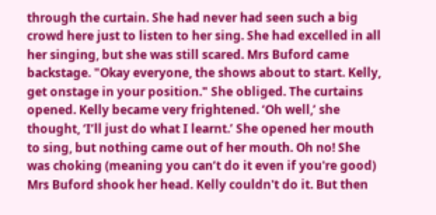through the curtain. She had never had seen such a big crowd here just to listen to her sing. She had excelled in all her singing, but she was still scared. Mrs Buford came backstage. "Okay everyone, the shows about to start. Kelly, get onstage in your position." She obliged. The curtains opened. Kelly became very frightened. ‘Oh well,’ she thought, ‘I’ll just do what I learnt.’ She opened her mouth to sing, but nothing came out of her mouth. Oh no! She was choking (meaning you can’t do it even if you're good) Mrs Buford shook her head. Kelly couldn't do it. But then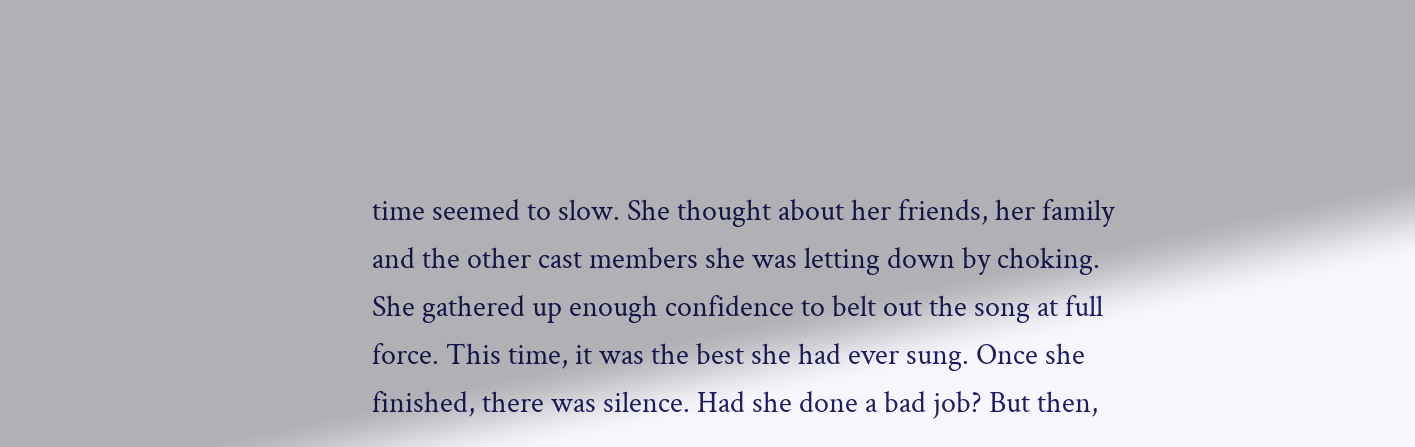time seemed to slow. She thought about her friends, her family and the other cast members she was letting down by choking. She gathered up enough confidence to belt out the song at full force. This time, it was the best she had ever sung. Once she finished, there was silence. Had she done a bad job? But then,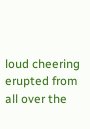loud cheering erupted from all over the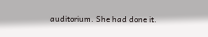auditorium. She had done it.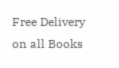Free Delivery on all Books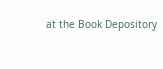at the Book Depository